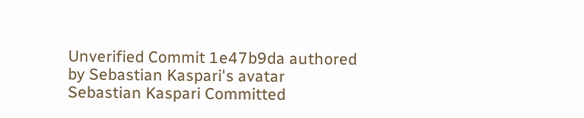Unverified Commit 1e47b9da authored by Sebastian Kaspari's avatar Sebastian Kaspari Committed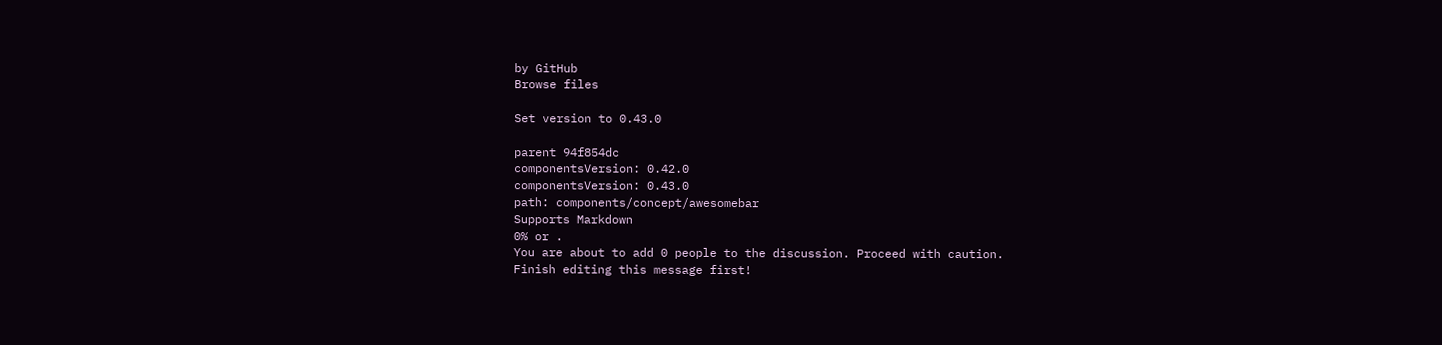by GitHub
Browse files

Set version to 0.43.0

parent 94f854dc
componentsVersion: 0.42.0
componentsVersion: 0.43.0
path: components/concept/awesomebar
Supports Markdown
0% or .
You are about to add 0 people to the discussion. Proceed with caution.
Finish editing this message first!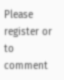Please register or to comment